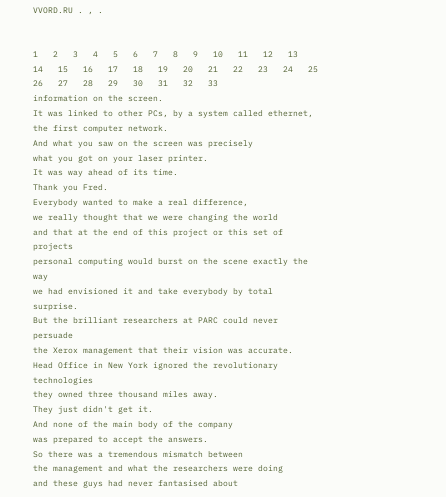VVORD.RU . , .


1   2   3   4   5   6   7   8   9   10   11   12   13   14   15   16   17   18   19   20   21   22   23   24   25   26   27   28   29   30   31   32   33
information on the screen.
It was linked to other PCs, by a system called ethernet,
the first computer network.
And what you saw on the screen was precisely
what you got on your laser printer.
It was way ahead of its time.
Thank you Fred.
Everybody wanted to make a real difference,
we really thought that we were changing the world
and that at the end of this project or this set of projects
personal computing would burst on the scene exactly the way
we had envisioned it and take everybody by total surprise.
But the brilliant researchers at PARC could never persuade
the Xerox management that their vision was accurate.
Head Office in New York ignored the revolutionary technologies
they owned three thousand miles away.
They just didn't get it.
And none of the main body of the company
was prepared to accept the answers.
So there was a tremendous mismatch between
the management and what the researchers were doing
and these guys had never fantasised about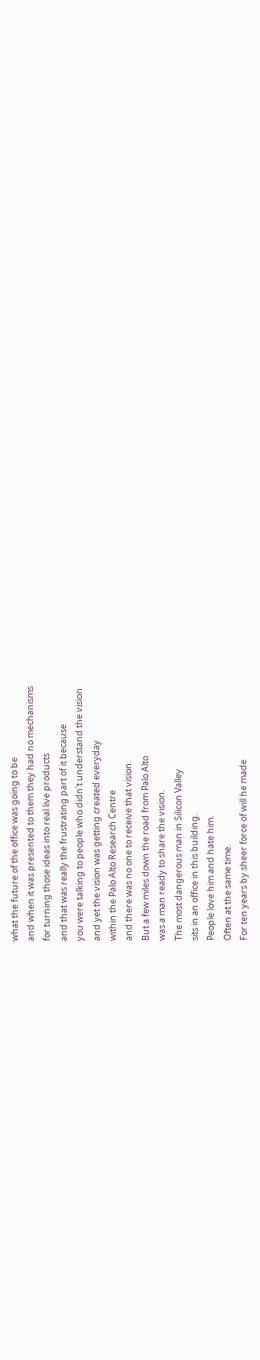what the future of the office was going to be
and when it was presented to them they had no mechanisms
for turning those ideas into real live products
and that was really the frustrating part of it because
you were talking to people who didn't understand the vision
and yet the vision was getting created everyday
within the Palo Alto Research Centre
and there was no one to receive that vision.
But a few miles down the road from Palo Alto
was a man ready to share the vision.
The most dangerous man in Silicon Valley
sits in an office in this building.
People love him and hate him.
Often at the same time.
For ten years by sheer force of will he made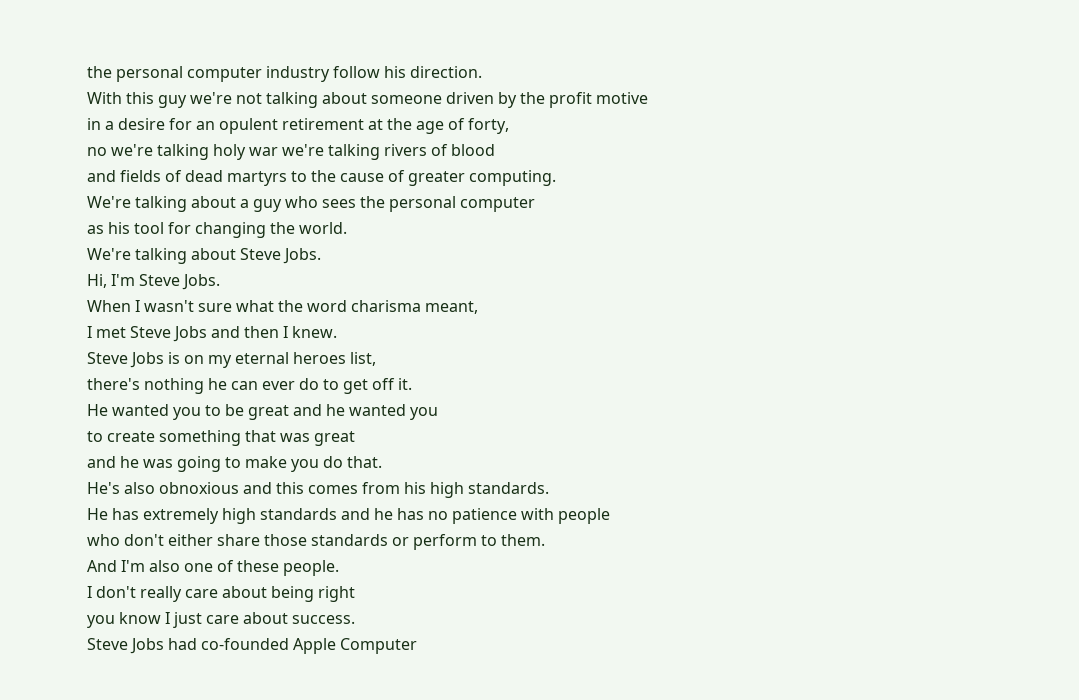the personal computer industry follow his direction.
With this guy we're not talking about someone driven by the profit motive
in a desire for an opulent retirement at the age of forty,
no we're talking holy war we're talking rivers of blood
and fields of dead martyrs to the cause of greater computing.
We're talking about a guy who sees the personal computer
as his tool for changing the world.
We're talking about Steve Jobs.
Hi, I'm Steve Jobs.
When I wasn't sure what the word charisma meant,
I met Steve Jobs and then I knew.
Steve Jobs is on my eternal heroes list,
there's nothing he can ever do to get off it.
He wanted you to be great and he wanted you
to create something that was great
and he was going to make you do that.
He's also obnoxious and this comes from his high standards.
He has extremely high standards and he has no patience with people
who don't either share those standards or perform to them.
And I'm also one of these people.
I don't really care about being right
you know I just care about success.
Steve Jobs had co-founded Apple Computer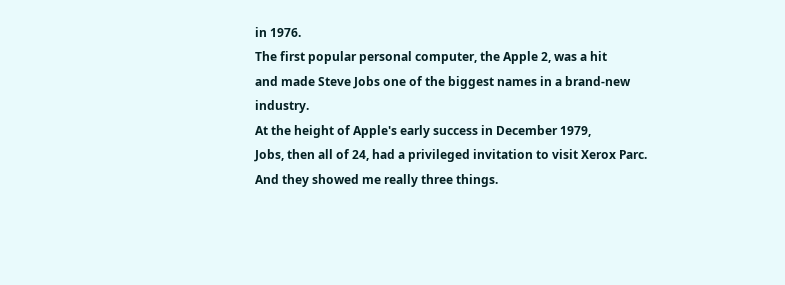in 1976.
The first popular personal computer, the Apple 2, was a hit
and made Steve Jobs one of the biggest names in a brand-new industry.
At the height of Apple's early success in December 1979,
Jobs, then all of 24, had a privileged invitation to visit Xerox Parc.
And they showed me really three things.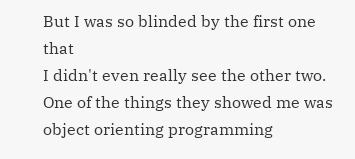But I was so blinded by the first one that
I didn't even really see the other two.
One of the things they showed me was object orienting programming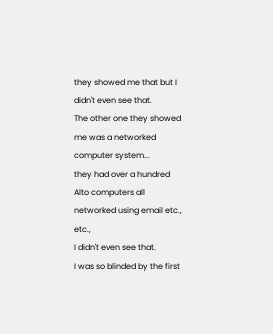they showed me that but I didn't even see that.
The other one they showed me was a networked computer system...
they had over a hundred Alto computers all networked using email etc., etc.,
I didn't even see that.
I was so blinded by the first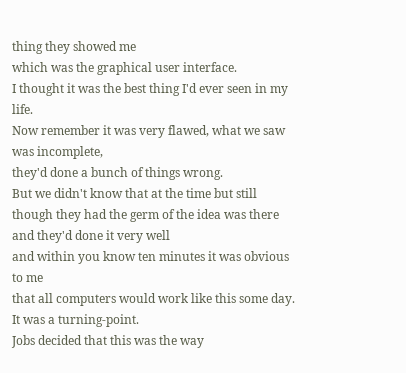thing they showed me
which was the graphical user interface.
I thought it was the best thing I'd ever seen in my life.
Now remember it was very flawed, what we saw was incomplete,
they'd done a bunch of things wrong.
But we didn't know that at the time but still
though they had the germ of the idea was there and they'd done it very well
and within you know ten minutes it was obvious to me
that all computers would work like this some day.
It was a turning-point.
Jobs decided that this was the way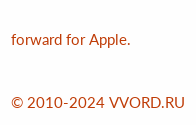forward for Apple.


© 2010-2024 VVORD.RU